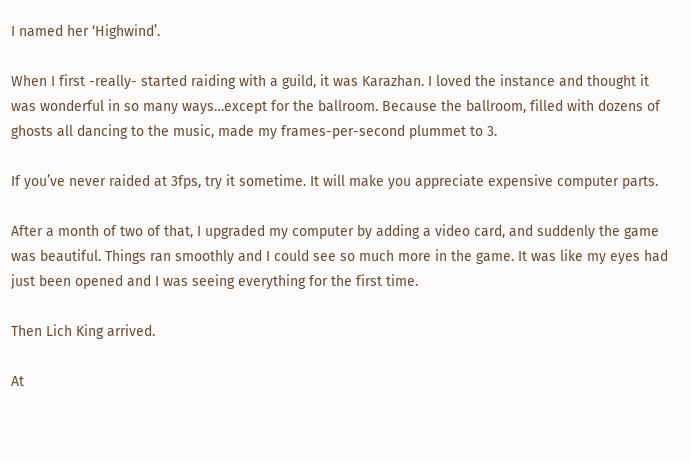I named her ‘Highwind’.

When I first -really- started raiding with a guild, it was Karazhan. I loved the instance and thought it was wonderful in so many ways…except for the ballroom. Because the ballroom, filled with dozens of ghosts all dancing to the music, made my frames-per-second plummet to 3.

If you’ve never raided at 3fps, try it sometime. It will make you appreciate expensive computer parts.

After a month of two of that, I upgraded my computer by adding a video card, and suddenly the game was beautiful. Things ran smoothly and I could see so much more in the game. It was like my eyes had just been opened and I was seeing everything for the first time.

Then Lich King arrived.

At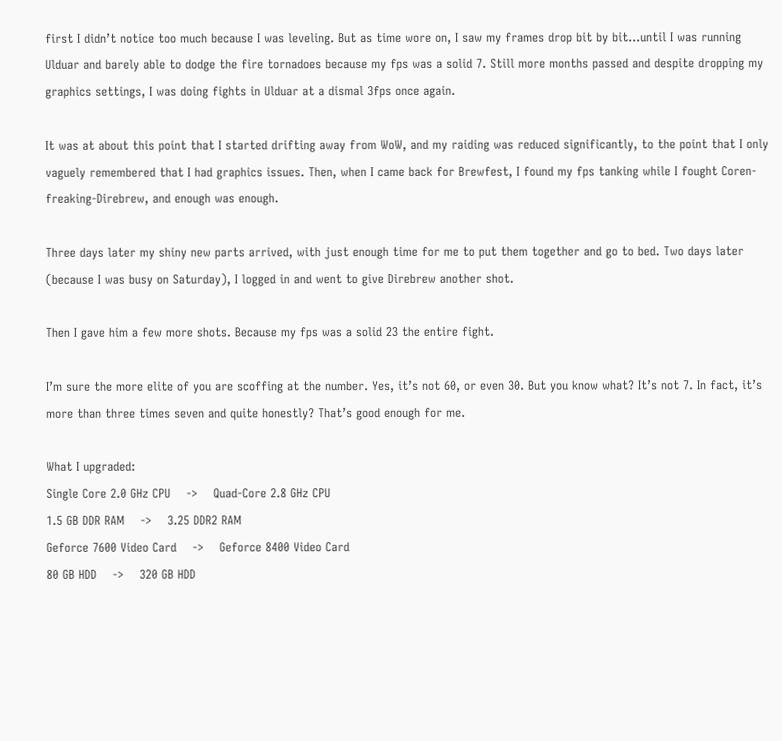first I didn’t notice too much because I was leveling. But as time wore on, I saw my frames drop bit by bit…until I was running Ulduar and barely able to dodge the fire tornadoes because my fps was a solid 7. Still more months passed and despite dropping my graphics settings, I was doing fights in Ulduar at a dismal 3fps once again.

It was at about this point that I started drifting away from WoW, and my raiding was reduced significantly, to the point that I only vaguely remembered that I had graphics issues. Then, when I came back for Brewfest, I found my fps tanking while I fought Coren-freaking-Direbrew, and enough was enough.

Three days later my shiny new parts arrived, with just enough time for me to put them together and go to bed. Two days later (because I was busy on Saturday), I logged in and went to give Direbrew another shot.

Then I gave him a few more shots. Because my fps was a solid 23 the entire fight.

I’m sure the more elite of you are scoffing at the number. Yes, it’s not 60, or even 30. But you know what? It’s not 7. In fact, it’s more than three times seven and quite honestly? That’s good enough for me.

What I upgraded:
Single Core 2.0 GHz CPU    ->    Quad-Core 2.8 GHz CPU
1.5 GB DDR RAM    ->    3.25 DDR2 RAM
Geforce 7600 Video Card    ->    Geforce 8400 Video Card
80 GB HDD    ->    320 GB HDD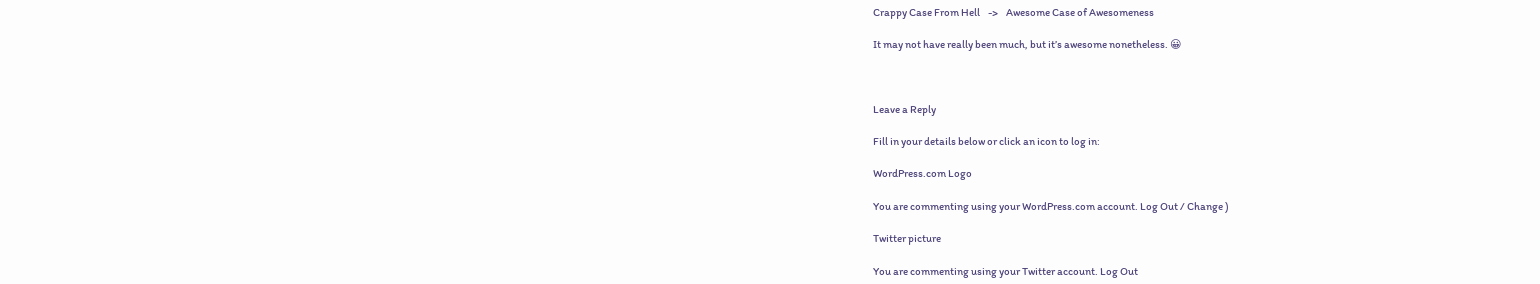Crappy Case From Hell    ->    Awesome Case of Awesomeness

It may not have really been much, but it’s awesome nonetheless. 😀



Leave a Reply

Fill in your details below or click an icon to log in:

WordPress.com Logo

You are commenting using your WordPress.com account. Log Out / Change )

Twitter picture

You are commenting using your Twitter account. Log Out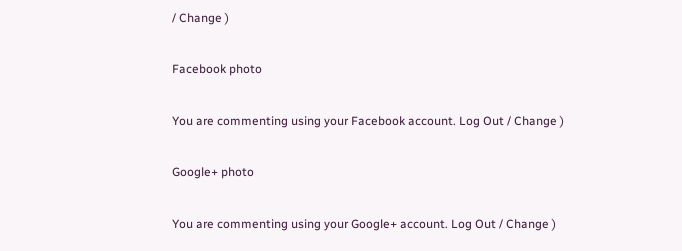/ Change )

Facebook photo

You are commenting using your Facebook account. Log Out / Change )

Google+ photo

You are commenting using your Google+ account. Log Out / Change )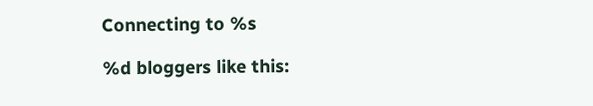Connecting to %s

%d bloggers like this: